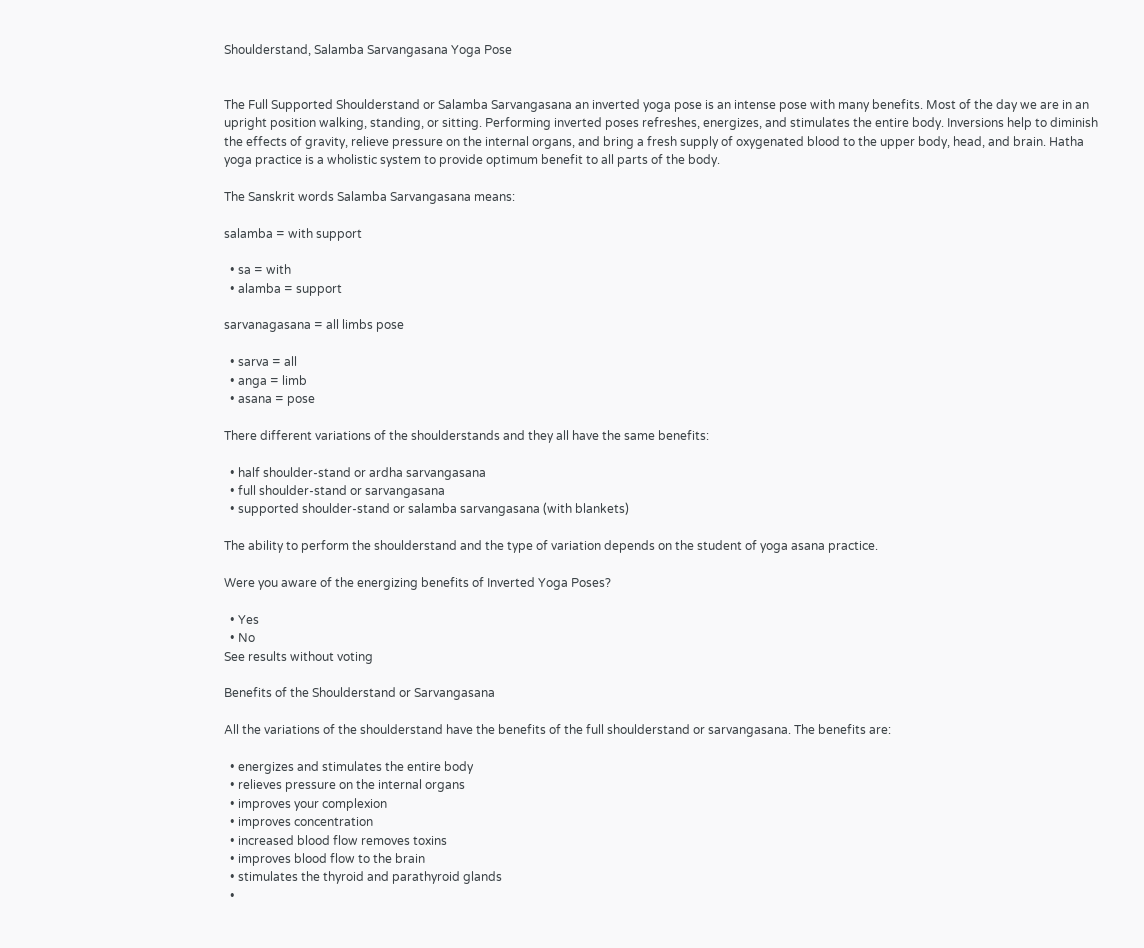Shoulderstand, Salamba Sarvangasana Yoga Pose


The Full Supported Shoulderstand or Salamba Sarvangasana an inverted yoga pose is an intense pose with many benefits. Most of the day we are in an upright position walking, standing, or sitting. Performing inverted poses refreshes, energizes, and stimulates the entire body. Inversions help to diminish the effects of gravity, relieve pressure on the internal organs, and bring a fresh supply of oxygenated blood to the upper body, head, and brain. Hatha yoga practice is a wholistic system to provide optimum benefit to all parts of the body.

The Sanskrit words Salamba Sarvangasana means:

salamba = with support

  • sa = with
  • alamba = support

sarvanagasana = all limbs pose

  • sarva = all
  • anga = limb
  • asana = pose

There different variations of the shoulderstands and they all have the same benefits:

  • half shoulder-stand or ardha sarvangasana
  • full shoulder-stand or sarvangasana
  • supported shoulder-stand or salamba sarvangasana (with blankets)

The ability to perform the shoulderstand and the type of variation depends on the student of yoga asana practice.

Were you aware of the energizing benefits of Inverted Yoga Poses?

  • Yes
  • No
See results without voting

Benefits of the Shoulderstand or Sarvangasana

All the variations of the shoulderstand have the benefits of the full shoulderstand or sarvangasana. The benefits are:

  • energizes and stimulates the entire body
  • relieves pressure on the internal organs
  • improves your complexion
  • improves concentration
  • increased blood flow removes toxins
  • improves blood flow to the brain
  • stimulates the thyroid and parathyroid glands
  •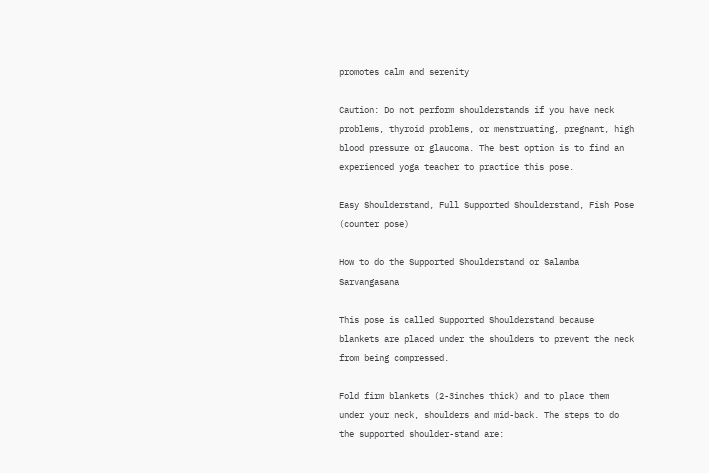promotes calm and serenity

Caution: Do not perform shoulderstands if you have neck problems, thyroid problems, or menstruating, pregnant, high blood pressure or glaucoma. The best option is to find an experienced yoga teacher to practice this pose.

Easy Shoulderstand, Full Supported Shoulderstand, Fish Pose (counter pose)

How to do the Supported Shoulderstand or Salamba Sarvangasana

This pose is called Supported Shoulderstand because blankets are placed under the shoulders to prevent the neck from being compressed.

Fold firm blankets (2-3inches thick) and to place them under your neck, shoulders and mid-back. The steps to do the supported shoulder-stand are: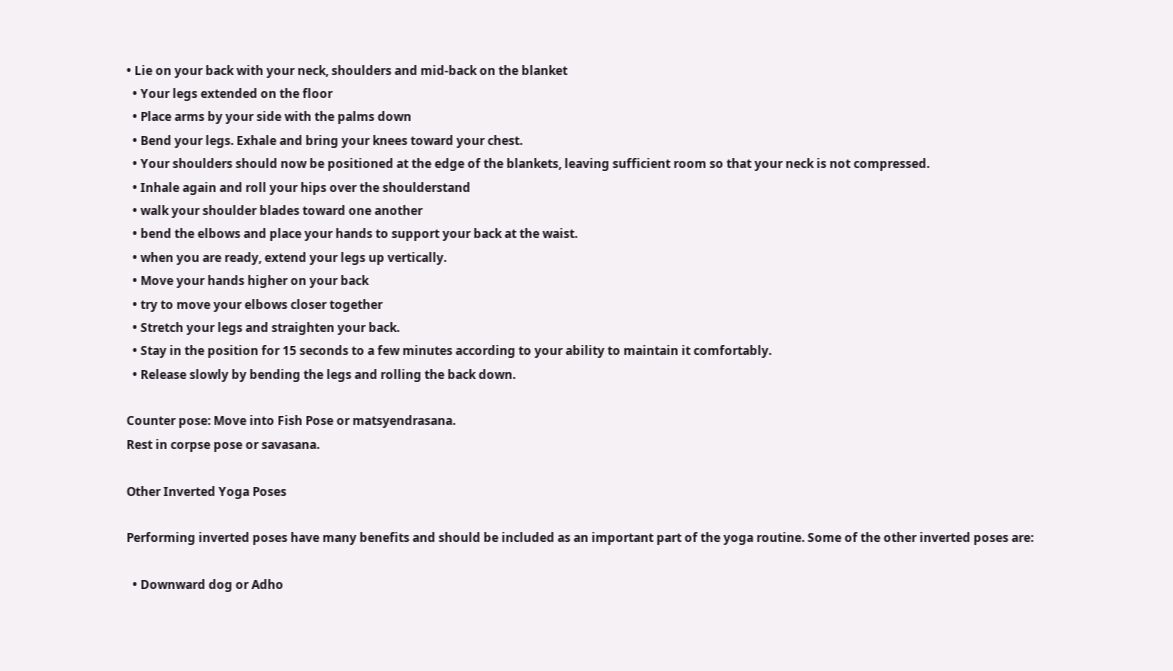• Lie on your back with your neck, shoulders and mid-back on the blanket
  • Your legs extended on the floor
  • Place arms by your side with the palms down
  • Bend your legs. Exhale and bring your knees toward your chest.
  • Your shoulders should now be positioned at the edge of the blankets, leaving sufficient room so that your neck is not compressed.
  • Inhale again and roll your hips over the shoulderstand
  • walk your shoulder blades toward one another
  • bend the elbows and place your hands to support your back at the waist.
  • when you are ready, extend your legs up vertically.
  • Move your hands higher on your back
  • try to move your elbows closer together
  • Stretch your legs and straighten your back.
  • Stay in the position for 15 seconds to a few minutes according to your ability to maintain it comfortably.
  • Release slowly by bending the legs and rolling the back down.

Counter pose: Move into Fish Pose or matsyendrasana.
Rest in corpse pose or savasana.

Other Inverted Yoga Poses

Performing inverted poses have many benefits and should be included as an important part of the yoga routine. Some of the other inverted poses are:

  • Downward dog or Adho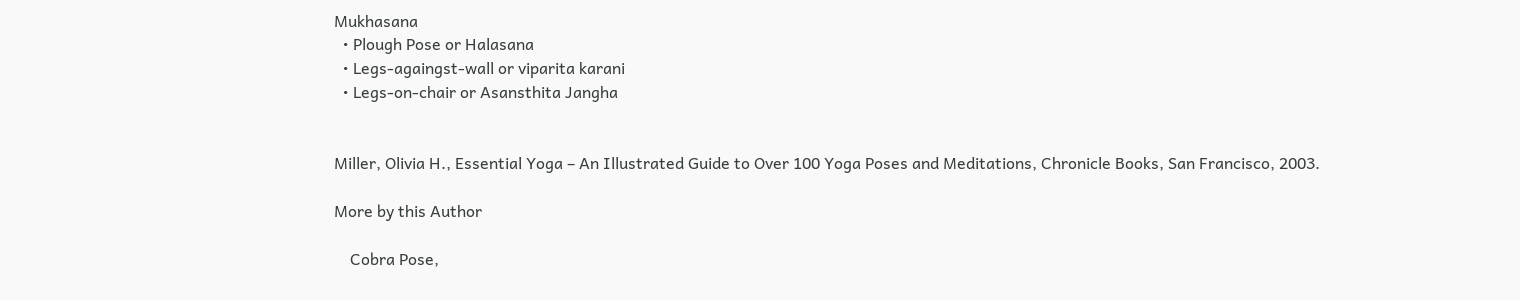Mukhasana
  • Plough Pose or Halasana
  • Legs-againgst-wall or viparita karani
  • Legs-on-chair or Asansthita Jangha


Miller, Olivia H., Essential Yoga – An Illustrated Guide to Over 100 Yoga Poses and Meditations, Chronicle Books, San Francisco, 2003.

More by this Author

    Cobra Pose,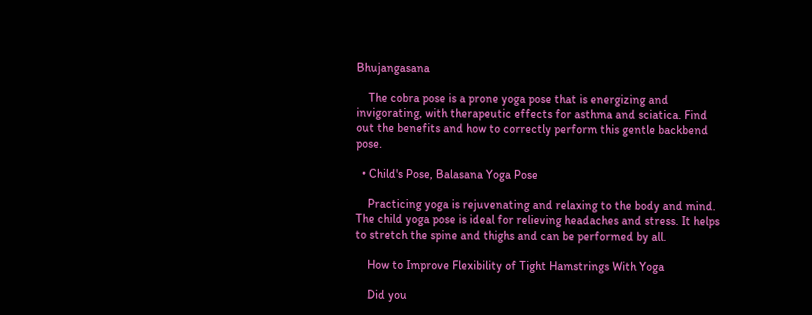Bhujangasana

    The cobra pose is a prone yoga pose that is energizing and invigorating, with therapeutic effects for asthma and sciatica. Find out the benefits and how to correctly perform this gentle backbend pose.

  • Child's Pose, Balasana Yoga Pose

    Practicing yoga is rejuvenating and relaxing to the body and mind. The child yoga pose is ideal for relieving headaches and stress. It helps to stretch the spine and thighs and can be performed by all.

    How to Improve Flexibility of Tight Hamstrings With Yoga

    Did you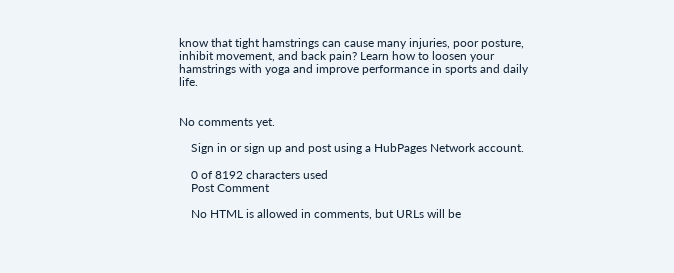know that tight hamstrings can cause many injuries, poor posture, inhibit movement, and back pain? Learn how to loosen your hamstrings with yoga and improve performance in sports and daily life.


No comments yet.

    Sign in or sign up and post using a HubPages Network account.

    0 of 8192 characters used
    Post Comment

    No HTML is allowed in comments, but URLs will be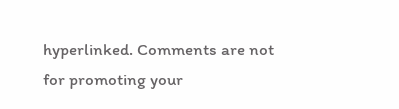hyperlinked. Comments are not for promoting your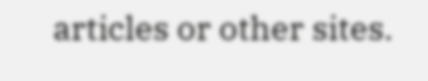articles or other sites.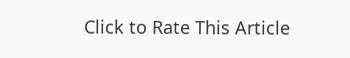Click to Rate This Article